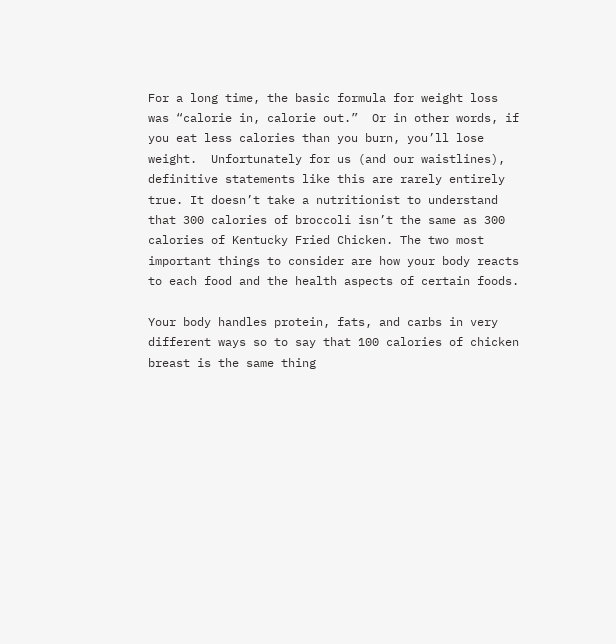For a long time, the basic formula for weight loss was “calorie in, calorie out.”  Or in other words, if you eat less calories than you burn, you’ll lose weight.  Unfortunately for us (and our waistlines), definitive statements like this are rarely entirely true. It doesn’t take a nutritionist to understand that 300 calories of broccoli isn’t the same as 300 calories of Kentucky Fried Chicken. The two most important things to consider are how your body reacts to each food and the health aspects of certain foods.

Your body handles protein, fats, and carbs in very different ways so to say that 100 calories of chicken breast is the same thing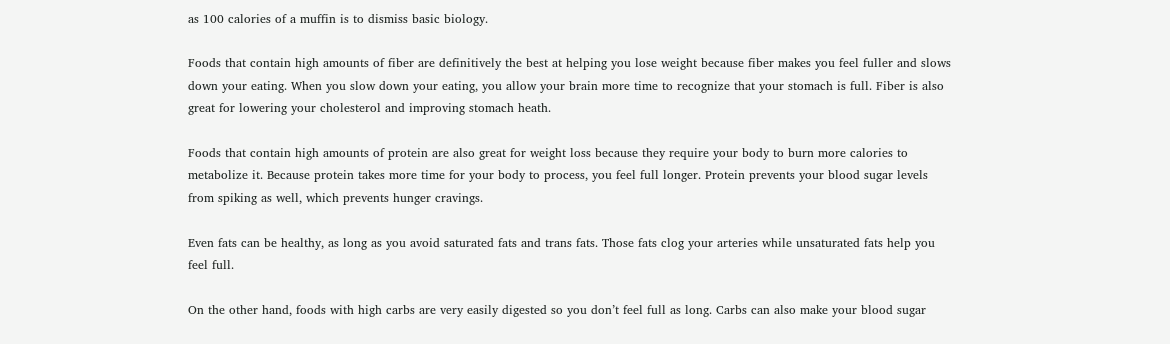as 100 calories of a muffin is to dismiss basic biology.

Foods that contain high amounts of fiber are definitively the best at helping you lose weight because fiber makes you feel fuller and slows down your eating. When you slow down your eating, you allow your brain more time to recognize that your stomach is full. Fiber is also great for lowering your cholesterol and improving stomach heath.

Foods that contain high amounts of protein are also great for weight loss because they require your body to burn more calories to metabolize it. Because protein takes more time for your body to process, you feel full longer. Protein prevents your blood sugar levels from spiking as well, which prevents hunger cravings.

Even fats can be healthy, as long as you avoid saturated fats and trans fats. Those fats clog your arteries while unsaturated fats help you feel full.

On the other hand, foods with high carbs are very easily digested so you don’t feel full as long. Carbs can also make your blood sugar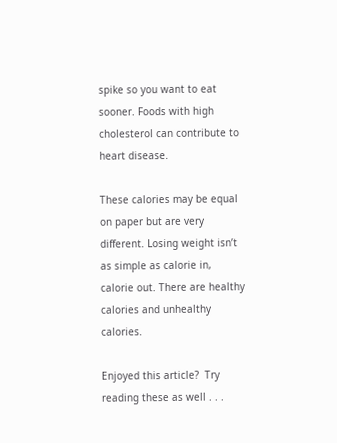spike so you want to eat sooner. Foods with high cholesterol can contribute to heart disease.

These calories may be equal on paper but are very different. Losing weight isn’t as simple as calorie in, calorie out. There are healthy calories and unhealthy calories.

Enjoyed this article?  Try reading these as well . . .